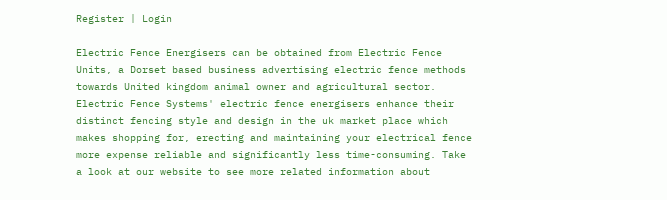Register | Login

Electric Fence Energisers can be obtained from Electric Fence Units, a Dorset based business advertising electric fence methods towards United kingdom animal owner and agricultural sector. Electric Fence Systems' electric fence energisers enhance their distinct fencing style and design in the uk market place which makes shopping for, erecting and maintaining your electrical fence more expense reliable and significantly less time-consuming. Take a look at our website to see more related information about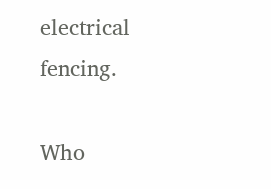electrical fencing.

Who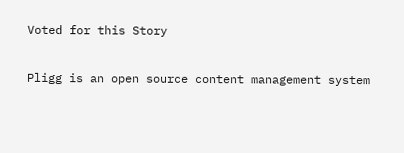Voted for this Story

Pligg is an open source content management system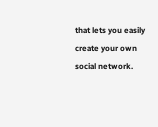that lets you easily create your own social network.